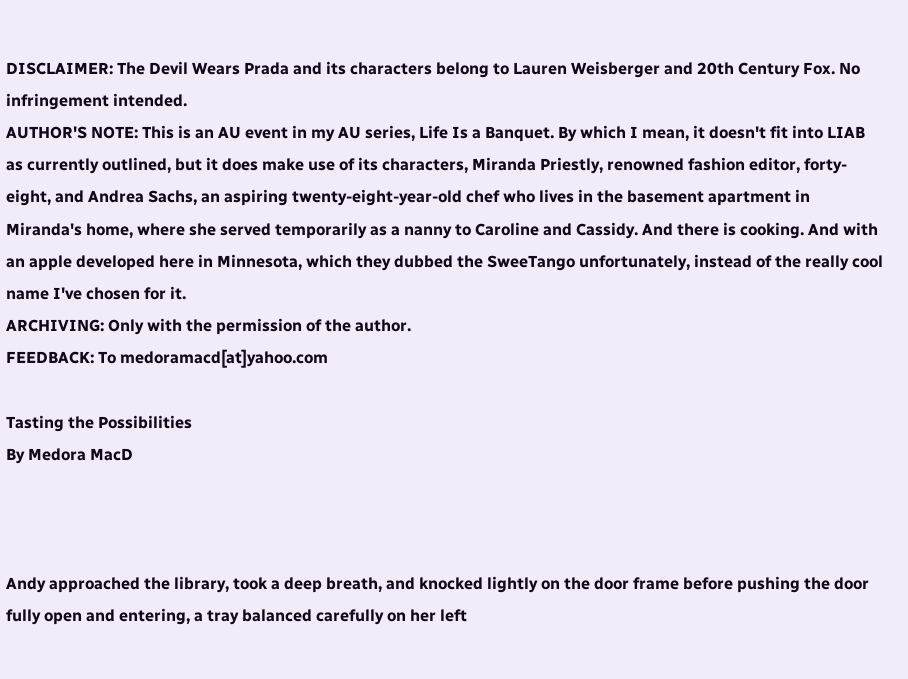DISCLAIMER: The Devil Wears Prada and its characters belong to Lauren Weisberger and 20th Century Fox. No infringement intended.
AUTHOR'S NOTE: This is an AU event in my AU series, Life Is a Banquet. By which I mean, it doesn't fit into LIAB as currently outlined, but it does make use of its characters, Miranda Priestly, renowned fashion editor, forty-eight, and Andrea Sachs, an aspiring twenty-eight-year-old chef who lives in the basement apartment in Miranda's home, where she served temporarily as a nanny to Caroline and Cassidy. And there is cooking. And with an apple developed here in Minnesota, which they dubbed the SweeTango unfortunately, instead of the really cool name I've chosen for it.
ARCHIVING: Only with the permission of the author.
FEEDBACK: To medoramacd[at]yahoo.com

Tasting the Possibilities
By Medora MacD



Andy approached the library, took a deep breath, and knocked lightly on the door frame before pushing the door fully open and entering, a tray balanced carefully on her left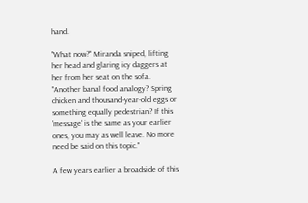hand.

"What now?" Miranda sniped, lifting her head and glaring icy daggers at her from her seat on the sofa. "Another banal food analogy? Spring chicken and thousand-year-old eggs or something equally pedestrian? If this 'message' is the same as your earlier ones, you may as well leave. No more need be said on this topic."

A few years earlier a broadside of this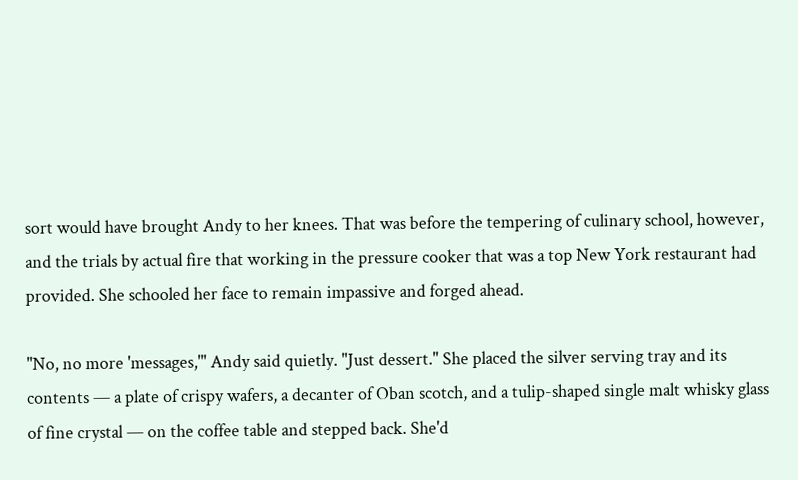sort would have brought Andy to her knees. That was before the tempering of culinary school, however, and the trials by actual fire that working in the pressure cooker that was a top New York restaurant had provided. She schooled her face to remain impassive and forged ahead.

"No, no more 'messages,'" Andy said quietly. "Just dessert." She placed the silver serving tray and its contents — a plate of crispy wafers, a decanter of Oban scotch, and a tulip-shaped single malt whisky glass of fine crystal — on the coffee table and stepped back. She'd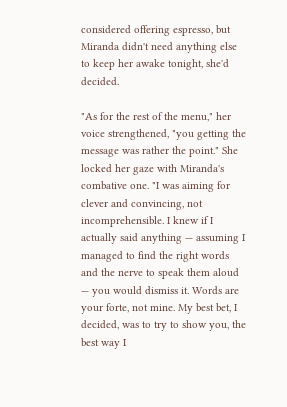considered offering espresso, but Miranda didn't need anything else to keep her awake tonight, she'd decided.

"As for the rest of the menu," her voice strengthened, "you getting the message was rather the point." She locked her gaze with Miranda's combative one. "I was aiming for clever and convincing, not incomprehensible. I knew if I actually said anything — assuming I managed to find the right words and the nerve to speak them aloud — you would dismiss it. Words are your forte, not mine. My best bet, I decided, was to try to show you, the best way I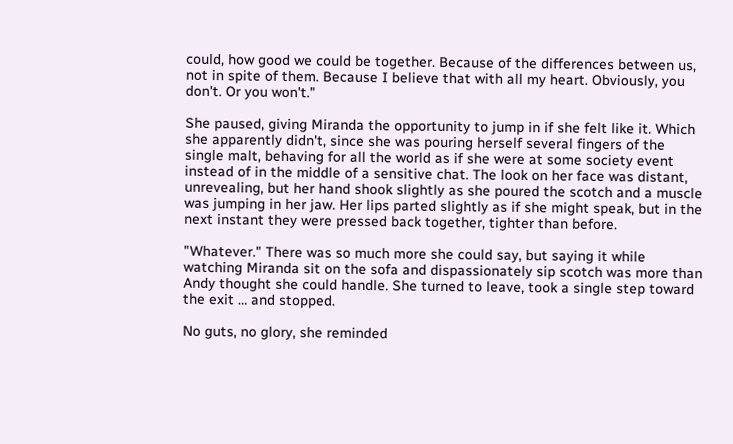could, how good we could be together. Because of the differences between us, not in spite of them. Because I believe that with all my heart. Obviously, you don't. Or you won't."

She paused, giving Miranda the opportunity to jump in if she felt like it. Which she apparently didn't, since she was pouring herself several fingers of the single malt, behaving for all the world as if she were at some society event instead of in the middle of a sensitive chat. The look on her face was distant, unrevealing, but her hand shook slightly as she poured the scotch and a muscle was jumping in her jaw. Her lips parted slightly as if she might speak, but in the next instant they were pressed back together, tighter than before.

"Whatever." There was so much more she could say, but saying it while watching Miranda sit on the sofa and dispassionately sip scotch was more than Andy thought she could handle. She turned to leave, took a single step toward the exit … and stopped.

No guts, no glory, she reminded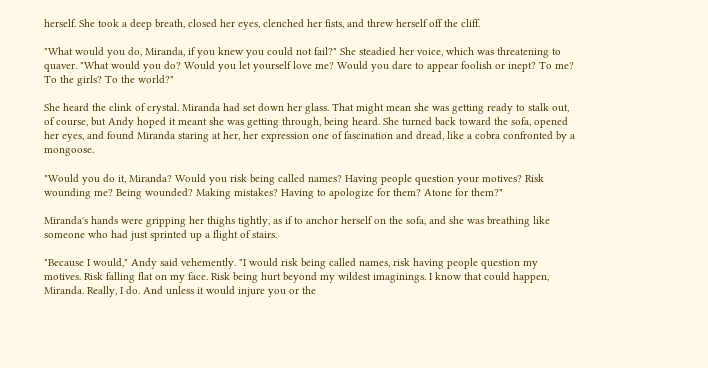herself. She took a deep breath, closed her eyes, clenched her fists, and threw herself off the cliff.

"What would you do, Miranda, if you knew you could not fail?" She steadied her voice, which was threatening to quaver. "What would you do? Would you let yourself love me? Would you dare to appear foolish or inept? To me? To the girls? To the world?"

She heard the clink of crystal. Miranda had set down her glass. That might mean she was getting ready to stalk out, of course, but Andy hoped it meant she was getting through, being heard. She turned back toward the sofa, opened her eyes, and found Miranda staring at her, her expression one of fascination and dread, like a cobra confronted by a mongoose.

"Would you do it, Miranda? Would you risk being called names? Having people question your motives? Risk wounding me? Being wounded? Making mistakes? Having to apologize for them? Atone for them?"

Miranda's hands were gripping her thighs tightly, as if to anchor herself on the sofa, and she was breathing like someone who had just sprinted up a flight of stairs.

"Because I would," Andy said vehemently. "I would risk being called names, risk having people question my motives. Risk falling flat on my face. Risk being hurt beyond my wildest imaginings. I know that could happen, Miranda. Really, I do. And unless it would injure you or the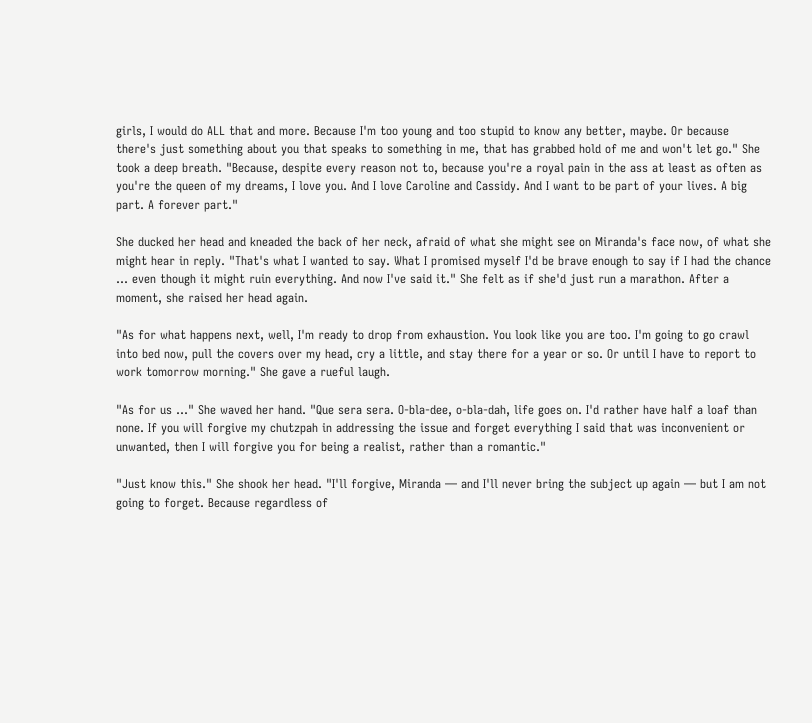girls, I would do ALL that and more. Because I'm too young and too stupid to know any better, maybe. Or because there's just something about you that speaks to something in me, that has grabbed hold of me and won't let go." She took a deep breath. "Because, despite every reason not to, because you're a royal pain in the ass at least as often as you're the queen of my dreams, I love you. And I love Caroline and Cassidy. And I want to be part of your lives. A big part. A forever part."

She ducked her head and kneaded the back of her neck, afraid of what she might see on Miranda's face now, of what she might hear in reply. "That's what I wanted to say. What I promised myself I'd be brave enough to say if I had the chance … even though it might ruin everything. And now I've said it." She felt as if she'd just run a marathon. After a moment, she raised her head again.

"As for what happens next, well, I'm ready to drop from exhaustion. You look like you are too. I'm going to go crawl into bed now, pull the covers over my head, cry a little, and stay there for a year or so. Or until I have to report to work tomorrow morning." She gave a rueful laugh.

"As for us …" She waved her hand. "Que sera sera. O-bla-dee, o-bla-dah, life goes on. I'd rather have half a loaf than none. If you will forgive my chutzpah in addressing the issue and forget everything I said that was inconvenient or unwanted, then I will forgive you for being a realist, rather than a romantic."

"Just know this." She shook her head. "I'll forgive, Miranda — and I'll never bring the subject up again — but I am not going to forget. Because regardless of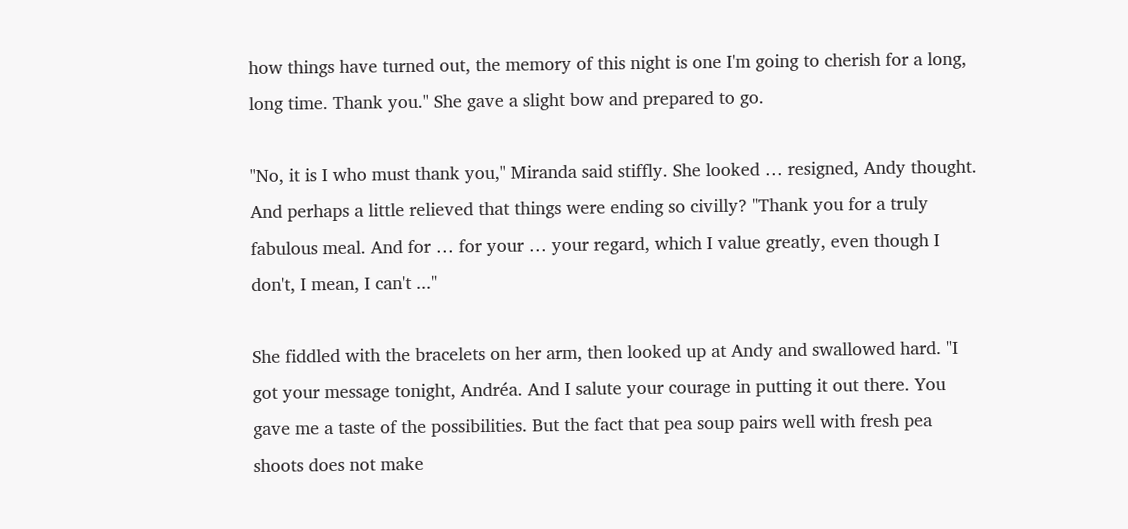how things have turned out, the memory of this night is one I'm going to cherish for a long, long time. Thank you." She gave a slight bow and prepared to go.

"No, it is I who must thank you," Miranda said stiffly. She looked … resigned, Andy thought. And perhaps a little relieved that things were ending so civilly? "Thank you for a truly fabulous meal. And for … for your … your regard, which I value greatly, even though I don't, I mean, I can't ..."

She fiddled with the bracelets on her arm, then looked up at Andy and swallowed hard. "I got your message tonight, Andréa. And I salute your courage in putting it out there. You gave me a taste of the possibilities. But the fact that pea soup pairs well with fresh pea shoots does not make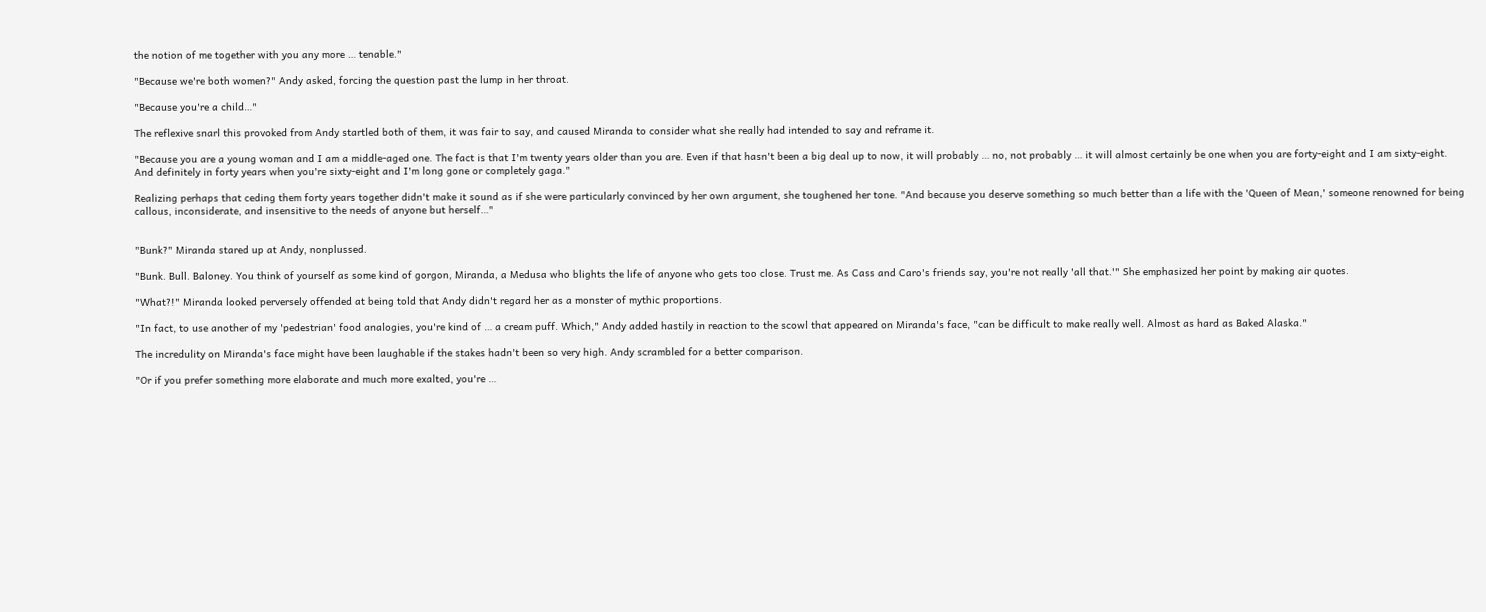the notion of me together with you any more … tenable."

"Because we're both women?" Andy asked, forcing the question past the lump in her throat.

"Because you're a child…"

The reflexive snarl this provoked from Andy startled both of them, it was fair to say, and caused Miranda to consider what she really had intended to say and reframe it.

"Because you are a young woman and I am a middle-aged one. The fact is that I'm twenty years older than you are. Even if that hasn't been a big deal up to now, it will probably … no, not probably … it will almost certainly be one when you are forty-eight and I am sixty-eight. And definitely in forty years when you're sixty-eight and I'm long gone or completely gaga."

Realizing perhaps that ceding them forty years together didn't make it sound as if she were particularly convinced by her own argument, she toughened her tone. "And because you deserve something so much better than a life with the 'Queen of Mean,' someone renowned for being callous, inconsiderate, and insensitive to the needs of anyone but herself…"


"Bunk?" Miranda stared up at Andy, nonplussed.

"Bunk. Bull. Baloney. You think of yourself as some kind of gorgon, Miranda, a Medusa who blights the life of anyone who gets too close. Trust me. As Cass and Caro's friends say, you're not really 'all that.'" She emphasized her point by making air quotes.

"What?!" Miranda looked perversely offended at being told that Andy didn't regard her as a monster of mythic proportions.

"In fact, to use another of my 'pedestrian' food analogies, you're kind of … a cream puff. Which," Andy added hastily in reaction to the scowl that appeared on Miranda's face, "can be difficult to make really well. Almost as hard as Baked Alaska."

The incredulity on Miranda's face might have been laughable if the stakes hadn't been so very high. Andy scrambled for a better comparison.

"Or if you prefer something more elaborate and much more exalted, you're …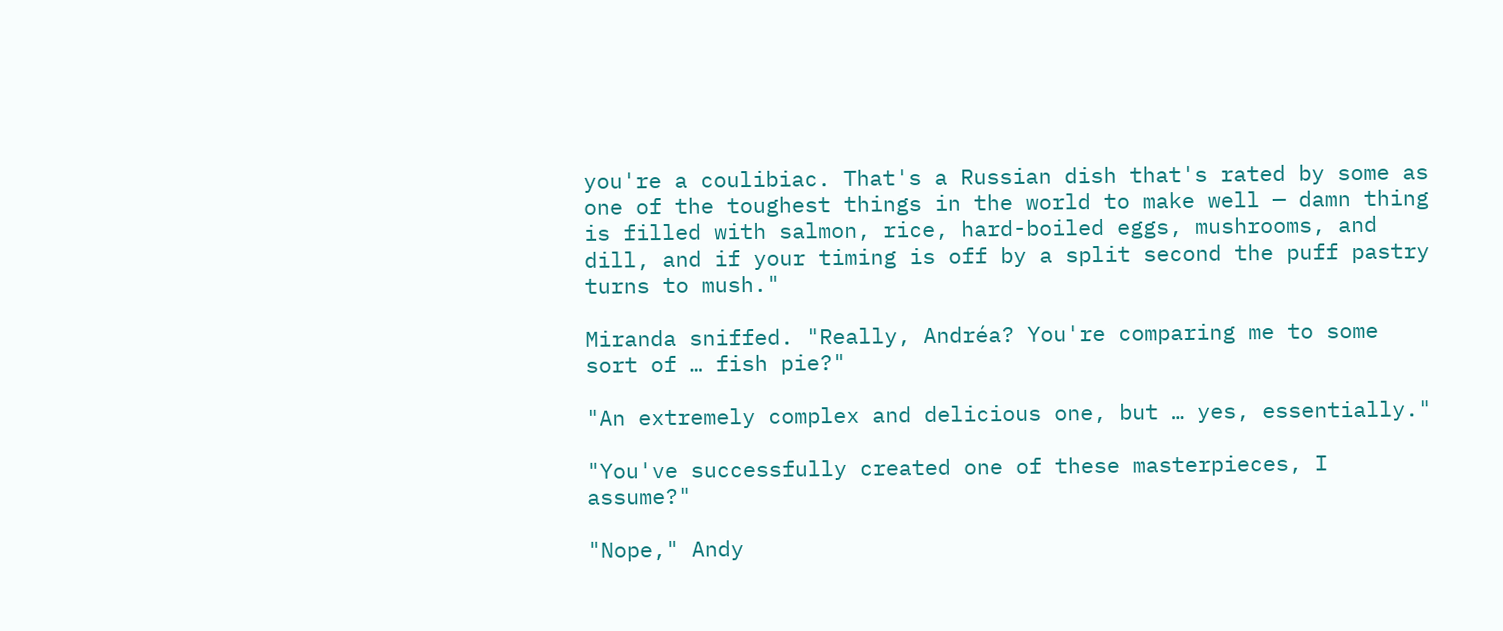you're a coulibiac. That's a Russian dish that's rated by some as one of the toughest things in the world to make well — damn thing is filled with salmon, rice, hard-boiled eggs, mushrooms, and dill, and if your timing is off by a split second the puff pastry turns to mush."

Miranda sniffed. "Really, Andréa? You're comparing me to some sort of … fish pie?"

"An extremely complex and delicious one, but … yes, essentially."

"You've successfully created one of these masterpieces, I assume?"

"Nope," Andy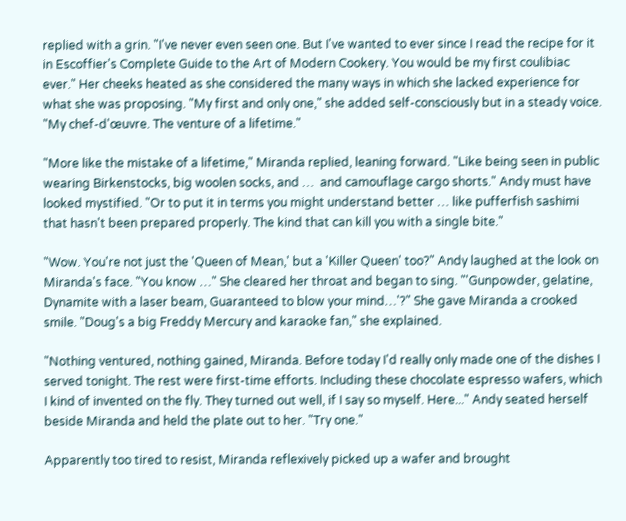replied with a grin. "I've never even seen one. But I've wanted to ever since I read the recipe for it in Escoffier's Complete Guide to the Art of Modern Cookery. You would be my first coulibiac ever." Her cheeks heated as she considered the many ways in which she lacked experience for what she was proposing. "My first and only one," she added self-consciously but in a steady voice. "My chef-d'œuvre. The venture of a lifetime."

"More like the mistake of a lifetime," Miranda replied, leaning forward. "Like being seen in public wearing Birkenstocks, big woolen socks, and …  and camouflage cargo shorts." Andy must have looked mystified. "Or to put it in terms you might understand better … like pufferfish sashimi that hasn't been prepared properly. The kind that can kill you with a single bite."

"Wow. You're not just the 'Queen of Mean,' but a 'Killer Queen' too?" Andy laughed at the look on Miranda's face. "You know …" She cleared her throat and began to sing. "'Gunpowder, gelatine, Dynamite with a laser beam, Guaranteed to blow your mind…'?" She gave Miranda a crooked smile. "Doug's a big Freddy Mercury and karaoke fan," she explained.

"Nothing ventured, nothing gained, Miranda. Before today I'd really only made one of the dishes I served tonight. The rest were first-time efforts. Including these chocolate espresso wafers, which I kind of invented on the fly. They turned out well, if I say so myself. Here..." Andy seated herself beside Miranda and held the plate out to her. "Try one."

Apparently too tired to resist, Miranda reflexively picked up a wafer and brought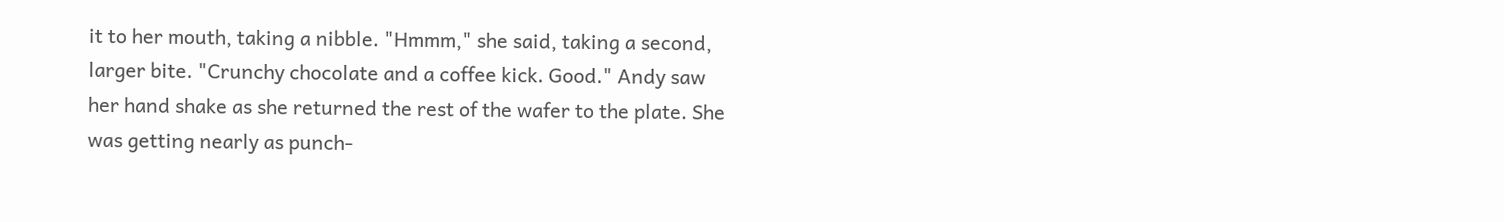it to her mouth, taking a nibble. "Hmmm," she said, taking a second, larger bite. "Crunchy chocolate and a coffee kick. Good." Andy saw her hand shake as she returned the rest of the wafer to the plate. She was getting nearly as punch-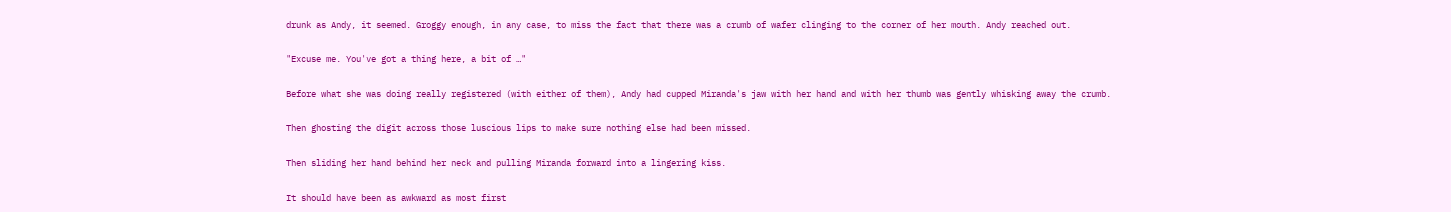drunk as Andy, it seemed. Groggy enough, in any case, to miss the fact that there was a crumb of wafer clinging to the corner of her mouth. Andy reached out.

"Excuse me. You've got a thing here, a bit of …"

Before what she was doing really registered (with either of them), Andy had cupped Miranda's jaw with her hand and with her thumb was gently whisking away the crumb.

Then ghosting the digit across those luscious lips to make sure nothing else had been missed.

Then sliding her hand behind her neck and pulling Miranda forward into a lingering kiss.

It should have been as awkward as most first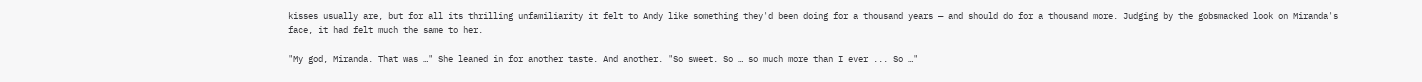kisses usually are, but for all its thrilling unfamiliarity it felt to Andy like something they'd been doing for a thousand years — and should do for a thousand more. Judging by the gobsmacked look on Miranda's face, it had felt much the same to her.

"My god, Miranda. That was …" She leaned in for another taste. And another. "So sweet. So … so much more than I ever ... So …"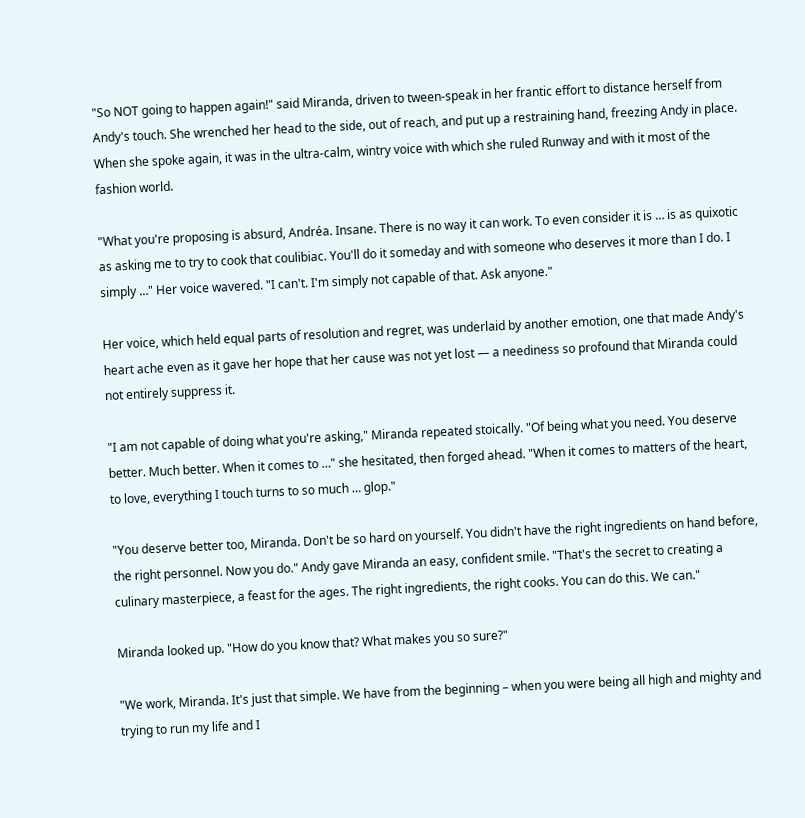"So NOT going to happen again!" said Miranda, driven to tween-speak in her frantic effort to distance herself from Andy's touch. She wrenched her head to the side, out of reach, and put up a restraining hand, freezing Andy in place. When she spoke again, it was in the ultra-calm, wintry voice with which she ruled Runway and with it most of the fashion world.

"What you're proposing is absurd, Andréa. Insane. There is no way it can work. To even consider it is … is as quixotic as asking me to try to cook that coulibiac. You'll do it someday and with someone who deserves it more than I do. I simply …" Her voice wavered. "I can't. I'm simply not capable of that. Ask anyone."

Her voice, which held equal parts of resolution and regret, was underlaid by another emotion, one that made Andy's heart ache even as it gave her hope that her cause was not yet lost — a neediness so profound that Miranda could not entirely suppress it.

"I am not capable of doing what you're asking," Miranda repeated stoically. "Of being what you need. You deserve better. Much better. When it comes to …" she hesitated, then forged ahead. "When it comes to matters of the heart, to love, everything I touch turns to so much … glop."

"You deserve better too, Miranda. Don't be so hard on yourself. You didn't have the right ingredients on hand before, the right personnel. Now you do." Andy gave Miranda an easy, confident smile. "That's the secret to creating a culinary masterpiece, a feast for the ages. The right ingredients, the right cooks. You can do this. We can."

Miranda looked up. "How do you know that? What makes you so sure?"

"We work, Miranda. It's just that simple. We have from the beginning – when you were being all high and mighty and trying to run my life and I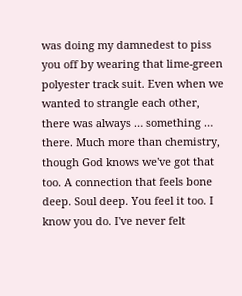was doing my damnedest to piss you off by wearing that lime-green polyester track suit. Even when we wanted to strangle each other, there was always … something … there. Much more than chemistry, though God knows we've got that too. A connection that feels bone deep. Soul deep. You feel it too. I know you do. I've never felt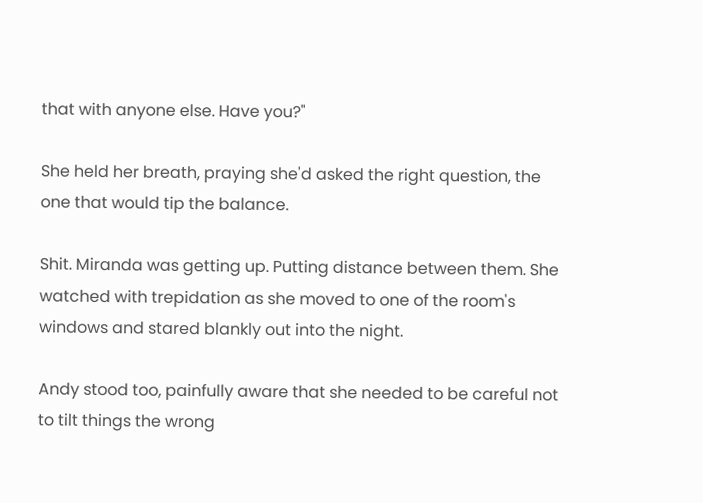that with anyone else. Have you?"

She held her breath, praying she'd asked the right question, the one that would tip the balance.

Shit. Miranda was getting up. Putting distance between them. She watched with trepidation as she moved to one of the room's windows and stared blankly out into the night.

Andy stood too, painfully aware that she needed to be careful not to tilt things the wrong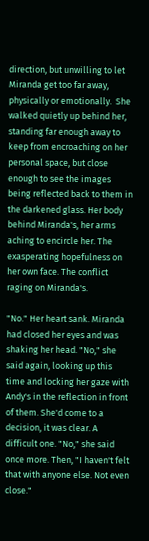direction, but unwilling to let Miranda get too far away, physically or emotionally.  She walked quietly up behind her, standing far enough away to keep from encroaching on her personal space, but close enough to see the images being reflected back to them in the darkened glass. Her body behind Miranda's, her arms aching to encircle her. The exasperating hopefulness on her own face. The conflict raging on Miranda's.

"No." Her heart sank. Miranda had closed her eyes and was shaking her head. "No," she said again, looking up this time and locking her gaze with Andy's in the reflection in front of them. She'd come to a decision, it was clear. A difficult one. "No," she said once more. Then, "I haven't felt that with anyone else. Not even close."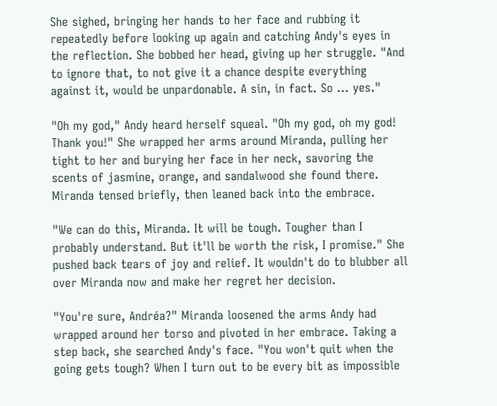She sighed, bringing her hands to her face and rubbing it repeatedly before looking up again and catching Andy's eyes in the reflection. She bobbed her head, giving up her struggle. "And to ignore that, to not give it a chance despite everything against it, would be unpardonable. A sin, in fact. So … yes."

"Oh my god," Andy heard herself squeal. "Oh my god, oh my god! Thank you!" She wrapped her arms around Miranda, pulling her tight to her and burying her face in her neck, savoring the scents of jasmine, orange, and sandalwood she found there. Miranda tensed briefly, then leaned back into the embrace.

"We can do this, Miranda. It will be tough. Tougher than I probably understand. But it'll be worth the risk, I promise." She pushed back tears of joy and relief. It wouldn't do to blubber all over Miranda now and make her regret her decision.

"You're sure, Andréa?" Miranda loosened the arms Andy had wrapped around her torso and pivoted in her embrace. Taking a step back, she searched Andy's face. "You won't quit when the going gets tough? When I turn out to be every bit as impossible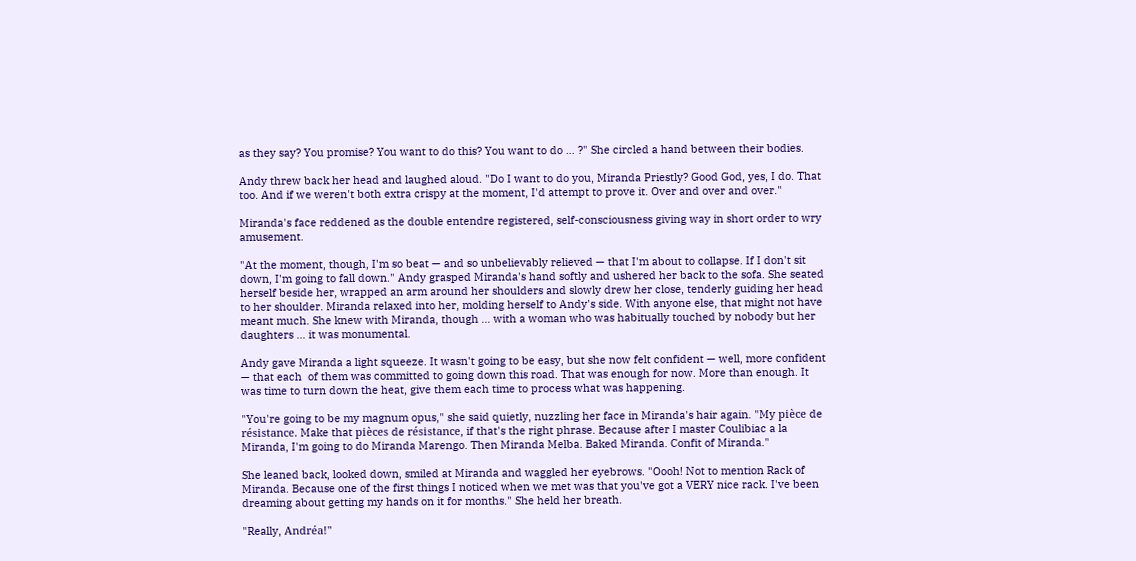as they say? You promise? You want to do this? You want to do … ?" She circled a hand between their bodies.

Andy threw back her head and laughed aloud. "Do I want to do you, Miranda Priestly? Good God, yes, I do. That too. And if we weren't both extra crispy at the moment, I'd attempt to prove it. Over and over and over."

Miranda's face reddened as the double entendre registered, self-consciousness giving way in short order to wry amusement.

"At the moment, though, I'm so beat — and so unbelievably relieved — that I'm about to collapse. If I don't sit down, I'm going to fall down." Andy grasped Miranda's hand softly and ushered her back to the sofa. She seated herself beside her, wrapped an arm around her shoulders and slowly drew her close, tenderly guiding her head to her shoulder. Miranda relaxed into her, molding herself to Andy's side. With anyone else, that might not have meant much. She knew with Miranda, though … with a woman who was habitually touched by nobody but her daughters … it was monumental.

Andy gave Miranda a light squeeze. It wasn't going to be easy, but she now felt confident — well, more confident — that each  of them was committed to going down this road. That was enough for now. More than enough. It was time to turn down the heat, give them each time to process what was happening.

"You're going to be my magnum opus," she said quietly, nuzzling her face in Miranda's hair again. "My pièce de résistance. Make that pièces de résistance, if that's the right phrase. Because after I master Coulibiac a la Miranda, I'm going to do Miranda Marengo. Then Miranda Melba. Baked Miranda. Confit of Miranda."

She leaned back, looked down, smiled at Miranda and waggled her eyebrows. "Oooh! Not to mention Rack of Miranda. Because one of the first things I noticed when we met was that you've got a VERY nice rack. I've been dreaming about getting my hands on it for months." She held her breath.

"Really, Andréa!"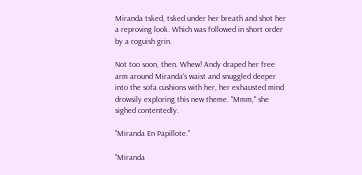Miranda tsked, tsked under her breath and shot her a reproving look. Which was followed in short order by a roguish grin.

Not too soon, then. Whew! Andy draped her free arm around Miranda's waist and snuggled deeper into the sofa cushions with her, her exhausted mind drowsily exploring this new theme. "Mmm," she sighed contentedly.

"Miranda En Papillote."

"Miranda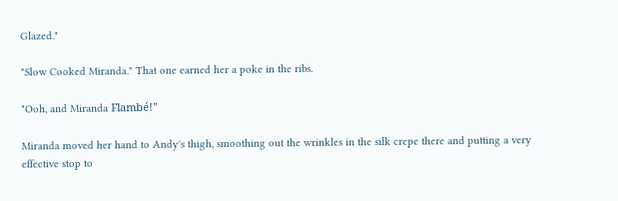Glazed."

"Slow Cooked Miranda." That one earned her a poke in the ribs.

"Ooh, and Miranda Flambé!"

Miranda moved her hand to Andy's thigh, smoothing out the wrinkles in the silk crepe there and putting a very effective stop to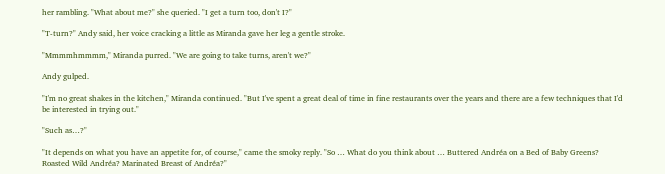her rambling. "What about me?" she queried. "I get a turn too, don't I?"

"T-turn?" Andy said, her voice cracking a little as Miranda gave her leg a gentle stroke.

"Mmmmhmmmm," Miranda purred. "We are going to take turns, aren't we?"

Andy gulped.

"I'm no great shakes in the kitchen," Miranda continued. "But I've spent a great deal of time in fine restaurants over the years and there are a few techniques that I'd be interested in trying out."

"Such as…?"

"It depends on what you have an appetite for, of course," came the smoky reply. "So … What do you think about … Buttered Andréa on a Bed of Baby Greens? Roasted Wild Andréa? Marinated Breast of Andréa?"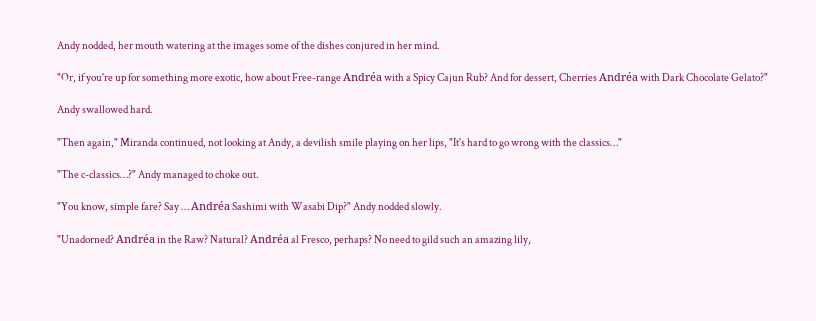Andy nodded, her mouth watering at the images some of the dishes conjured in her mind.

"Or, if you're up for something more exotic, how about Free-range Andréa with a Spicy Cajun Rub? And for dessert, Cherries Andréa with Dark Chocolate Gelato?"

Andy swallowed hard.

"Then again," Miranda continued, not looking at Andy, a devilish smile playing on her lips, "It's hard to go wrong with the classics…"

"The c-classics…?" Andy managed to choke out.

"You know, simple fare? Say … Andréa Sashimi with Wasabi Dip?" Andy nodded slowly.

"Unadorned? Andréa in the Raw? Natural? Andréa al Fresco, perhaps? No need to gild such an amazing lily,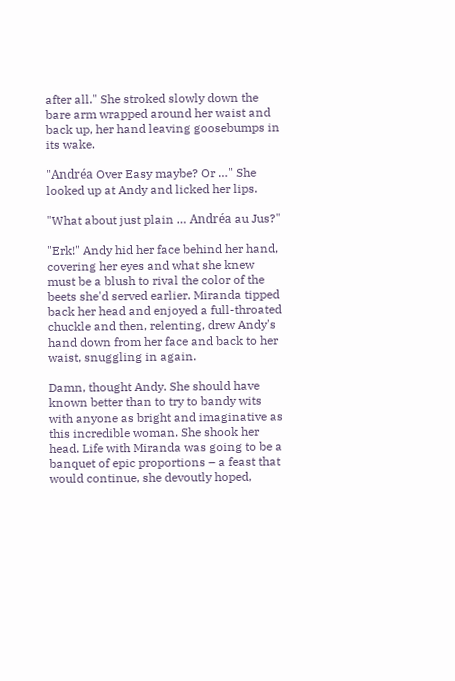after all." She stroked slowly down the bare arm wrapped around her waist and back up, her hand leaving goosebumps in its wake.

"Andréa Over Easy maybe? Or …" She looked up at Andy and licked her lips.

"What about just plain … Andréa au Jus?"

"Erk!" Andy hid her face behind her hand, covering her eyes and what she knew must be a blush to rival the color of the beets she'd served earlier. Miranda tipped back her head and enjoyed a full-throated chuckle and then, relenting, drew Andy's hand down from her face and back to her waist, snuggling in again.

Damn, thought Andy. She should have known better than to try to bandy wits with anyone as bright and imaginative as this incredible woman. She shook her head. Life with Miranda was going to be a banquet of epic proportions – a feast that would continue, she devoutly hoped,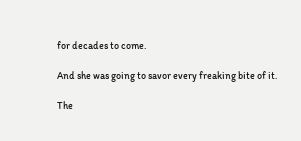for decades to come.

And she was going to savor every freaking bite of it.

The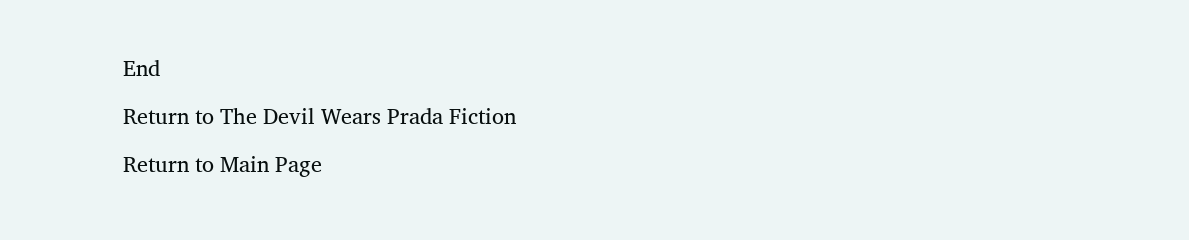End

Return to The Devil Wears Prada Fiction

Return to Main Page